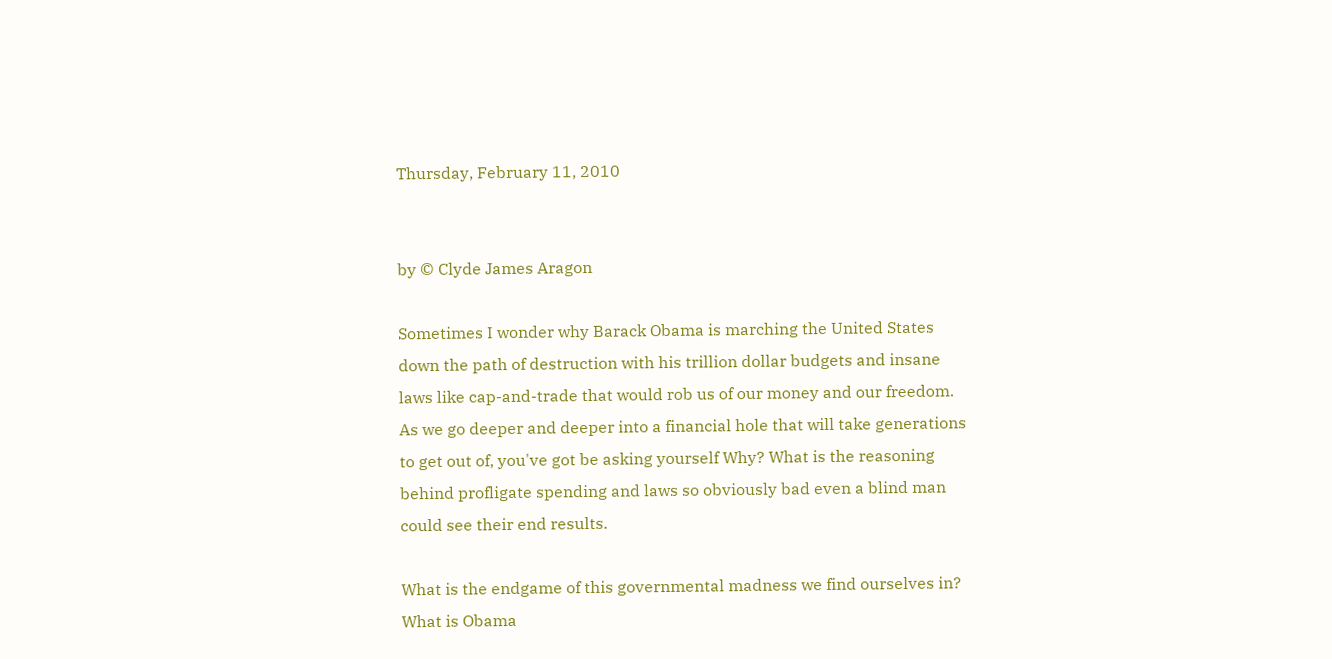Thursday, February 11, 2010


by © Clyde James Aragon

Sometimes I wonder why Barack Obama is marching the United States down the path of destruction with his trillion dollar budgets and insane laws like cap-and-trade that would rob us of our money and our freedom.
As we go deeper and deeper into a financial hole that will take generations to get out of, you've got be asking yourself Why? What is the reasoning behind profligate spending and laws so obviously bad even a blind man could see their end results.

What is the endgame of this governmental madness we find ourselves in? What is Obama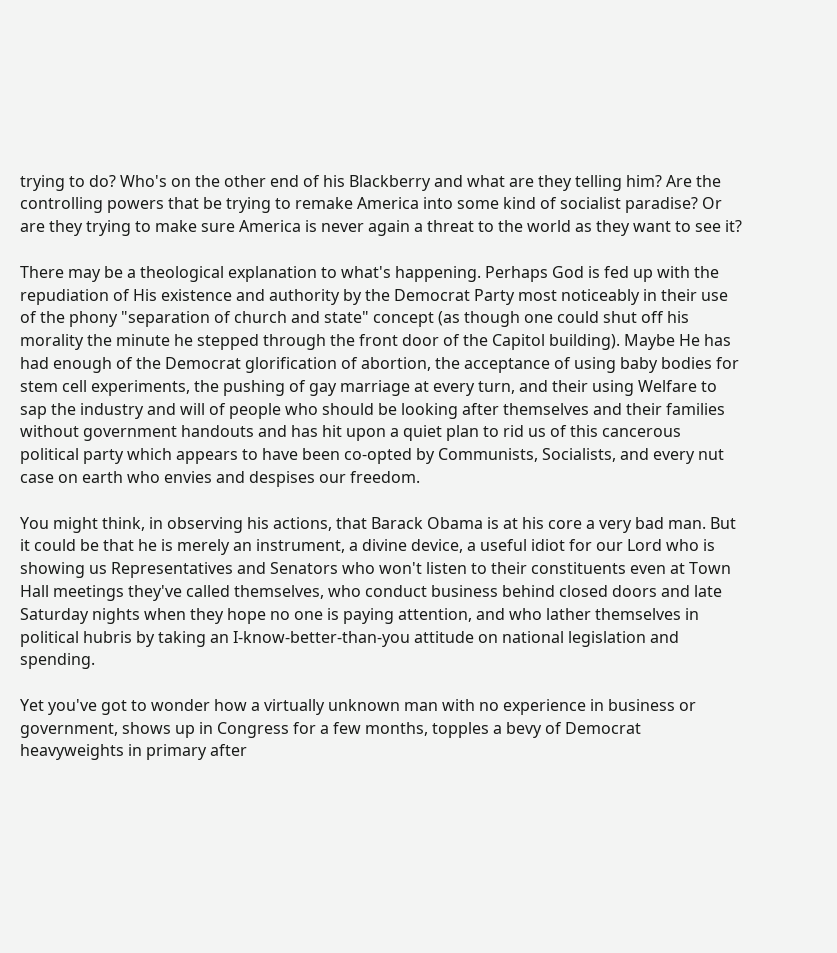trying to do? Who's on the other end of his Blackberry and what are they telling him? Are the controlling powers that be trying to remake America into some kind of socialist paradise? Or are they trying to make sure America is never again a threat to the world as they want to see it?

There may be a theological explanation to what's happening. Perhaps God is fed up with the repudiation of His existence and authority by the Democrat Party most noticeably in their use of the phony "separation of church and state" concept (as though one could shut off his morality the minute he stepped through the front door of the Capitol building). Maybe He has had enough of the Democrat glorification of abortion, the acceptance of using baby bodies for stem cell experiments, the pushing of gay marriage at every turn, and their using Welfare to sap the industry and will of people who should be looking after themselves and their families without government handouts and has hit upon a quiet plan to rid us of this cancerous political party which appears to have been co-opted by Communists, Socialists, and every nut case on earth who envies and despises our freedom.

You might think, in observing his actions, that Barack Obama is at his core a very bad man. But it could be that he is merely an instrument, a divine device, a useful idiot for our Lord who is showing us Representatives and Senators who won't listen to their constituents even at Town Hall meetings they've called themselves, who conduct business behind closed doors and late Saturday nights when they hope no one is paying attention, and who lather themselves in political hubris by taking an I-know-better-than-you attitude on national legislation and spending.

Yet you've got to wonder how a virtually unknown man with no experience in business or government, shows up in Congress for a few months, topples a bevy of Democrat heavyweights in primary after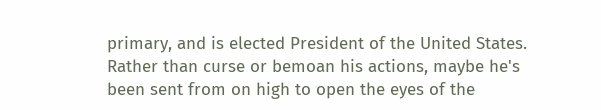primary, and is elected President of the United States. Rather than curse or bemoan his actions, maybe he's been sent from on high to open the eyes of the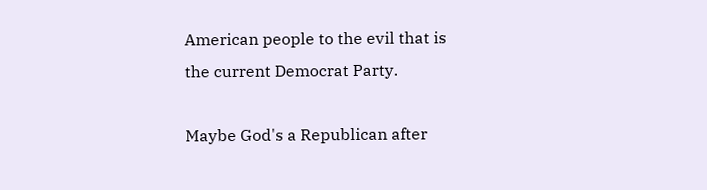American people to the evil that is the current Democrat Party.

Maybe God's a Republican after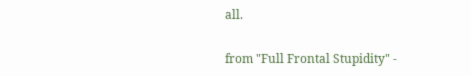all.

from "Full Frontal Stupidity" -